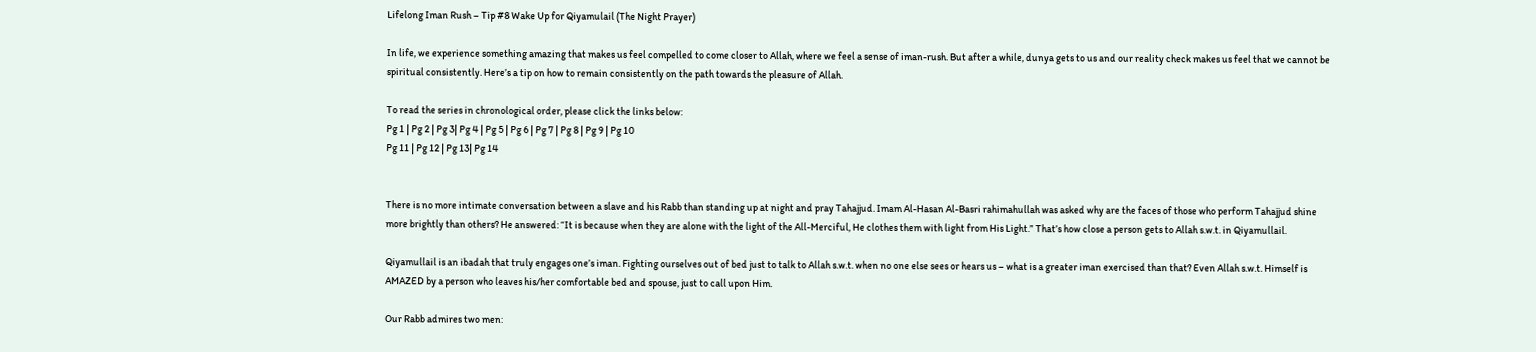Lifelong Iman Rush – Tip #8 Wake Up for Qiyamulail (The Night Prayer)

In life, we experience something amazing that makes us feel compelled to come closer to Allah, where we feel a sense of iman-rush. But after a while, dunya gets to us and our reality check makes us feel that we cannot be spiritual consistently. Here’s a tip on how to remain consistently on the path towards the pleasure of Allah.

To read the series in chronological order, please click the links below:
Pg 1 | Pg 2 | Pg 3| Pg 4 | Pg 5 | Pg 6 | Pg 7 | Pg 8 | Pg 9 | Pg 10
Pg 11 | Pg 12 | Pg 13| Pg 14


There is no more intimate conversation between a slave and his Rabb than standing up at night and pray Tahajjud. Imam Al-Hasan Al-Basri rahimahullah was asked why are the faces of those who perform Tahajjud shine more brightly than others? He answered: “It is because when they are alone with the light of the All-Merciful, He clothes them with light from His Light.” That’s how close a person gets to Allah s.w.t. in Qiyamullail.

Qiyamullail is an ibadah that truly engages one’s iman. Fighting ourselves out of bed just to talk to Allah s.w.t. when no one else sees or hears us – what is a greater iman exercised than that? Even Allah s.w.t. Himself is AMAZED by a person who leaves his/her comfortable bed and spouse, just to call upon Him.

Our Rabb admires two men: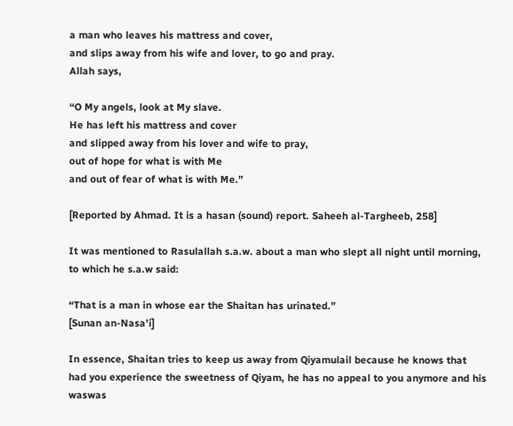a man who leaves his mattress and cover,
and slips away from his wife and lover, to go and pray.
Allah says,

“O My angels, look at My slave.
He has left his mattress and cover
and slipped away from his lover and wife to pray,
out of hope for what is with Me
and out of fear of what is with Me.”

[Reported by Ahmad. It is a hasan (sound) report. Saheeh al-Targheeb, 258]

It was mentioned to Rasulallah s.a.w. about a man who slept all night until morning, to which he s.a.w said:

“That is a man in whose ear the Shaitan has urinated.”
[Sunan an-Nasa’i]

In essence, Shaitan tries to keep us away from Qiyamulail because he knows that had you experience the sweetness of Qiyam, he has no appeal to you anymore and his waswas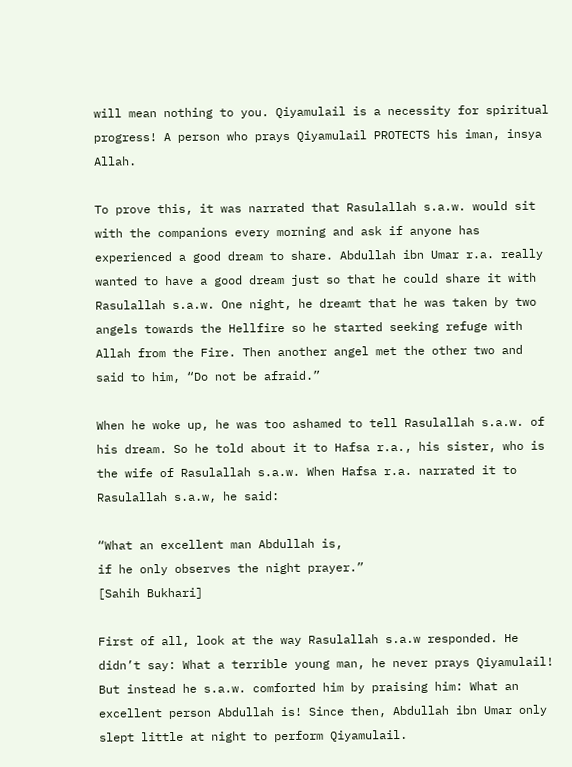will mean nothing to you. Qiyamulail is a necessity for spiritual progress! A person who prays Qiyamulail PROTECTS his iman, insya Allah.

To prove this, it was narrated that Rasulallah s.a.w. would sit with the companions every morning and ask if anyone has experienced a good dream to share. Abdullah ibn Umar r.a. really wanted to have a good dream just so that he could share it with Rasulallah s.a.w. One night, he dreamt that he was taken by two angels towards the Hellfire so he started seeking refuge with Allah from the Fire. Then another angel met the other two and said to him, “Do not be afraid.”

When he woke up, he was too ashamed to tell Rasulallah s.a.w. of his dream. So he told about it to Hafsa r.a., his sister, who is the wife of Rasulallah s.a.w. When Hafsa r.a. narrated it to Rasulallah s.a.w, he said:

“What an excellent man Abdullah is,
if he only observes the night prayer.”
[Sahih Bukhari]

First of all, look at the way Rasulallah s.a.w responded. He didn’t say: What a terrible young man, he never prays Qiyamulail! But instead he s.a.w. comforted him by praising him: What an excellent person Abdullah is! Since then, Abdullah ibn Umar only slept little at night to perform Qiyamulail.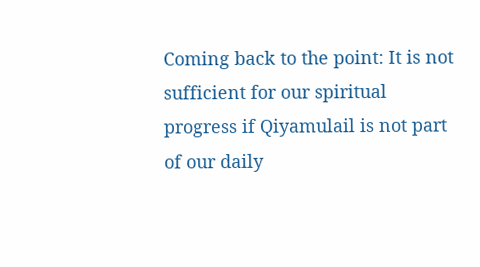Coming back to the point: It is not sufficient for our spiritual progress if Qiyamulail is not part of our daily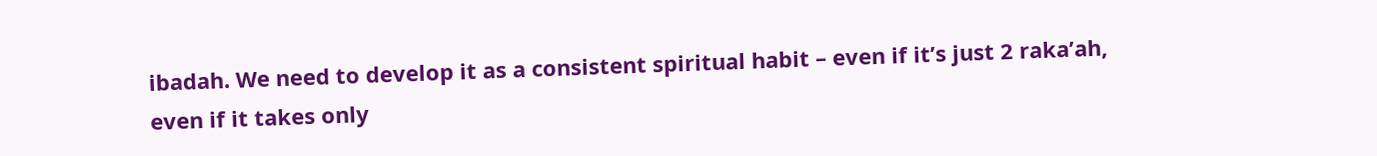ibadah. We need to develop it as a consistent spiritual habit – even if it’s just 2 raka’ah, even if it takes only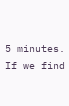5 minutes. If we find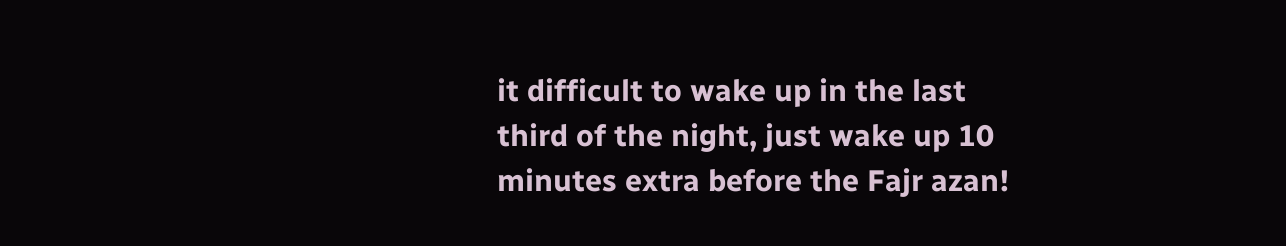it difficult to wake up in the last third of the night, just wake up 10 minutes extra before the Fajr azan!